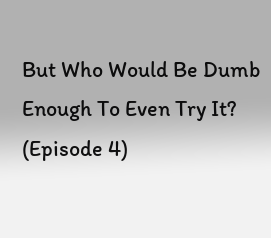But Who Would Be Dumb Enough To Even Try It? (Episode 4)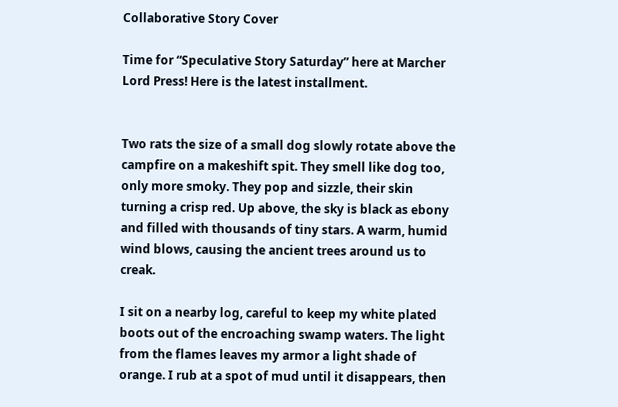Collaborative Story Cover

Time for “Speculative Story Saturday” here at Marcher Lord Press! Here is the latest installment.


Two rats the size of a small dog slowly rotate above the campfire on a makeshift spit. They smell like dog too, only more smoky. They pop and sizzle, their skin turning a crisp red. Up above, the sky is black as ebony and filled with thousands of tiny stars. A warm, humid wind blows, causing the ancient trees around us to creak.

I sit on a nearby log, careful to keep my white plated boots out of the encroaching swamp waters. The light from the flames leaves my armor a light shade of orange. I rub at a spot of mud until it disappears, then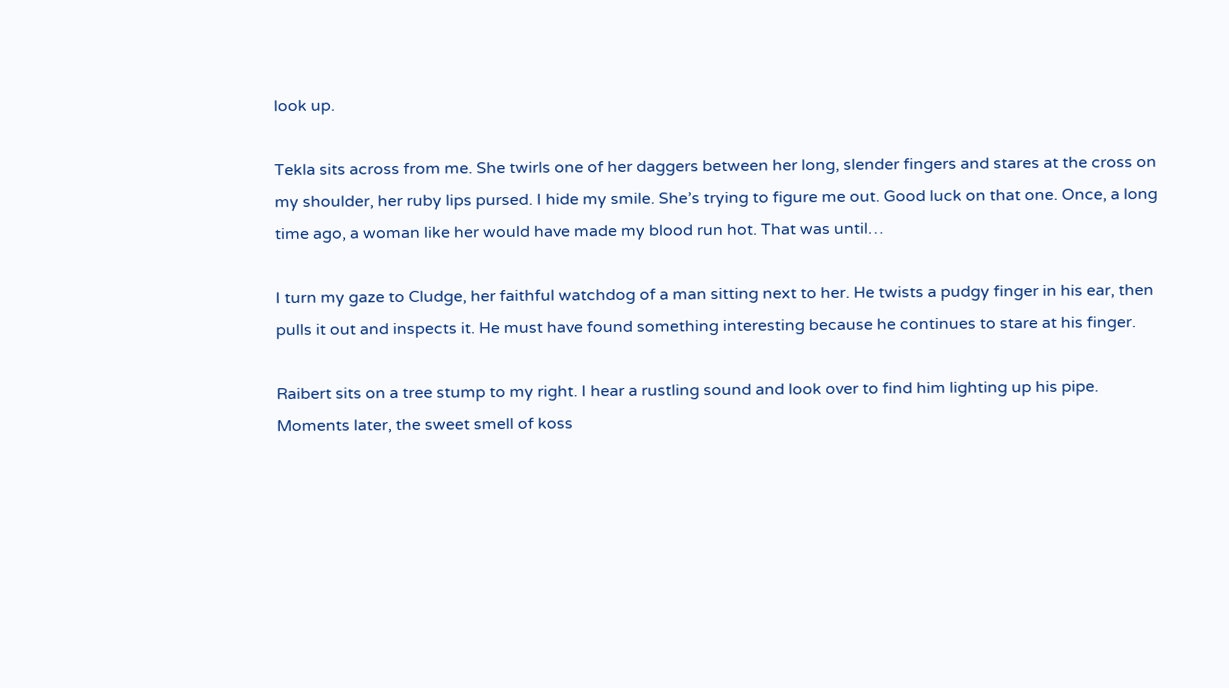look up.

Tekla sits across from me. She twirls one of her daggers between her long, slender fingers and stares at the cross on my shoulder, her ruby lips pursed. I hide my smile. She’s trying to figure me out. Good luck on that one. Once, a long time ago, a woman like her would have made my blood run hot. That was until…

I turn my gaze to Cludge, her faithful watchdog of a man sitting next to her. He twists a pudgy finger in his ear, then pulls it out and inspects it. He must have found something interesting because he continues to stare at his finger.

Raibert sits on a tree stump to my right. I hear a rustling sound and look over to find him lighting up his pipe. Moments later, the sweet smell of koss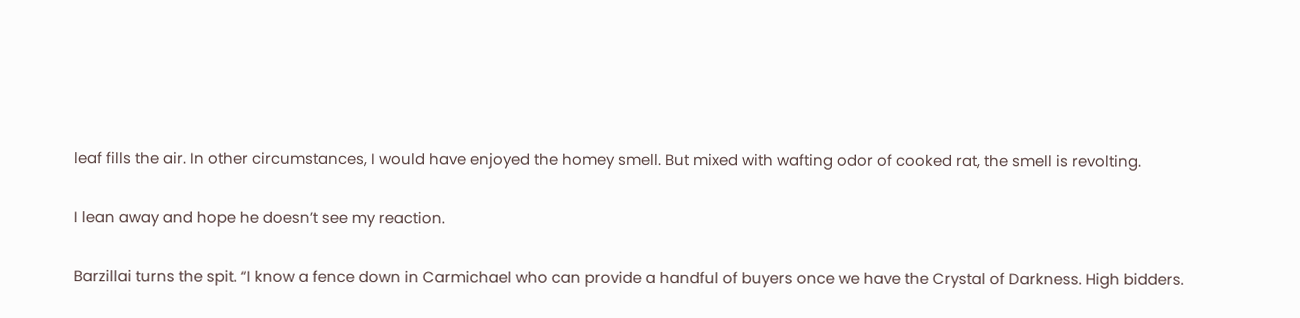leaf fills the air. In other circumstances, I would have enjoyed the homey smell. But mixed with wafting odor of cooked rat, the smell is revolting.

I lean away and hope he doesn’t see my reaction.

Barzillai turns the spit. “I know a fence down in Carmichael who can provide a handful of buyers once we have the Crystal of Darkness. High bidders.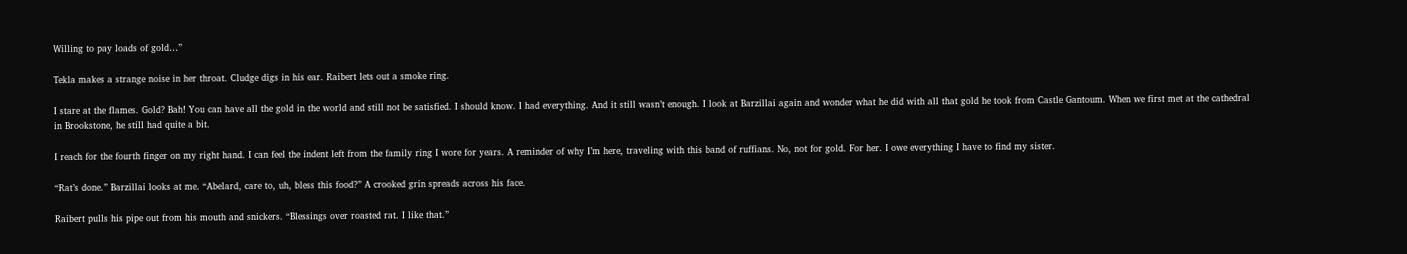Willing to pay loads of gold…”

Tekla makes a strange noise in her throat. Cludge digs in his ear. Raibert lets out a smoke ring.

I stare at the flames. Gold? Bah! You can have all the gold in the world and still not be satisfied. I should know. I had everything. And it still wasn’t enough. I look at Barzillai again and wonder what he did with all that gold he took from Castle Gantoum. When we first met at the cathedral in Brookstone, he still had quite a bit.

I reach for the fourth finger on my right hand. I can feel the indent left from the family ring I wore for years. A reminder of why I’m here, traveling with this band of ruffians. No, not for gold. For her. I owe everything I have to find my sister.

“Rat’s done.” Barzillai looks at me. “Abelard, care to, uh, bless this food?” A crooked grin spreads across his face.

Raibert pulls his pipe out from his mouth and snickers. “Blessings over roasted rat. I like that.”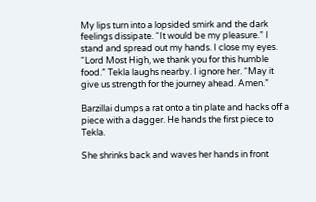My lips turn into a lopsided smirk and the dark feelings dissipate. “It would be my pleasure.” I stand and spread out my hands. I close my eyes. “Lord Most High, we thank you for this humble food.” Tekla laughs nearby. I ignore her. “May it give us strength for the journey ahead. Amen.”

Barzillai dumps a rat onto a tin plate and hacks off a piece with a dagger. He hands the first piece to Tekla.

She shrinks back and waves her hands in front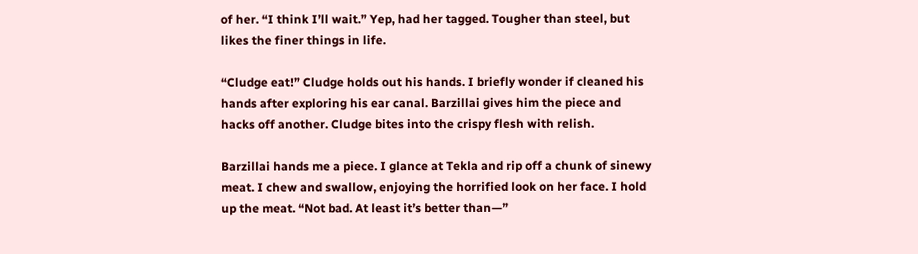of her. “I think I’ll wait.” Yep, had her tagged. Tougher than steel, but likes the finer things in life.

“Cludge eat!” Cludge holds out his hands. I briefly wonder if cleaned his hands after exploring his ear canal. Barzillai gives him the piece and hacks off another. Cludge bites into the crispy flesh with relish.

Barzillai hands me a piece. I glance at Tekla and rip off a chunk of sinewy meat. I chew and swallow, enjoying the horrified look on her face. I hold up the meat. “Not bad. At least it’s better than—”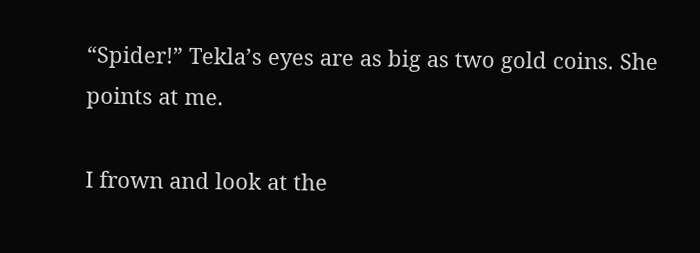“Spider!” Tekla’s eyes are as big as two gold coins. She points at me.

I frown and look at the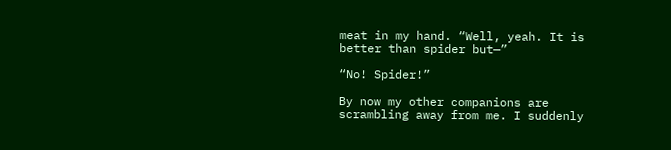meat in my hand. “Well, yeah. It is better than spider but—”

“No! Spider!”

By now my other companions are scrambling away from me. I suddenly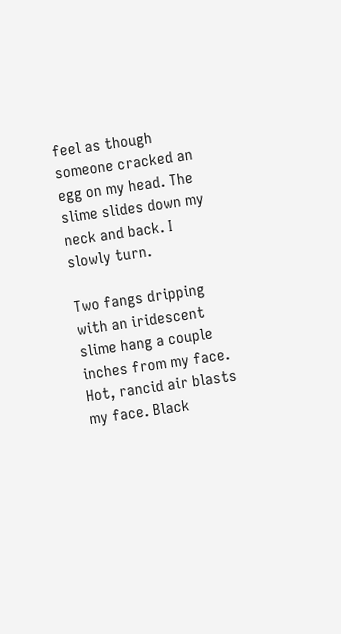feel as though someone cracked an egg on my head. The slime slides down my neck and back. I slowly turn.

Two fangs dripping with an iridescent slime hang a couple inches from my face. Hot, rancid air blasts my face. Black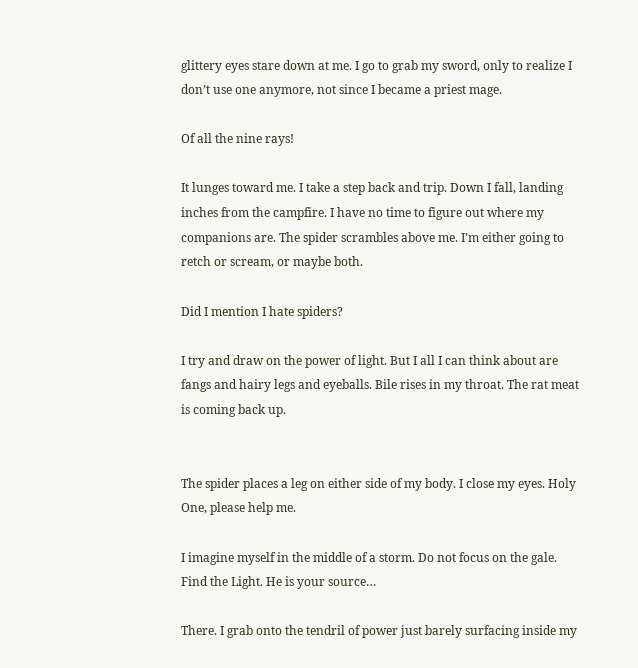glittery eyes stare down at me. I go to grab my sword, only to realize I don’t use one anymore, not since I became a priest mage.

Of all the nine rays!

It lunges toward me. I take a step back and trip. Down I fall, landing inches from the campfire. I have no time to figure out where my companions are. The spider scrambles above me. I’m either going to retch or scream, or maybe both.

Did I mention I hate spiders?

I try and draw on the power of light. But I all I can think about are fangs and hairy legs and eyeballs. Bile rises in my throat. The rat meat is coming back up.


The spider places a leg on either side of my body. I close my eyes. Holy One, please help me.

I imagine myself in the middle of a storm. Do not focus on the gale. Find the Light. He is your source…

There. I grab onto the tendril of power just barely surfacing inside my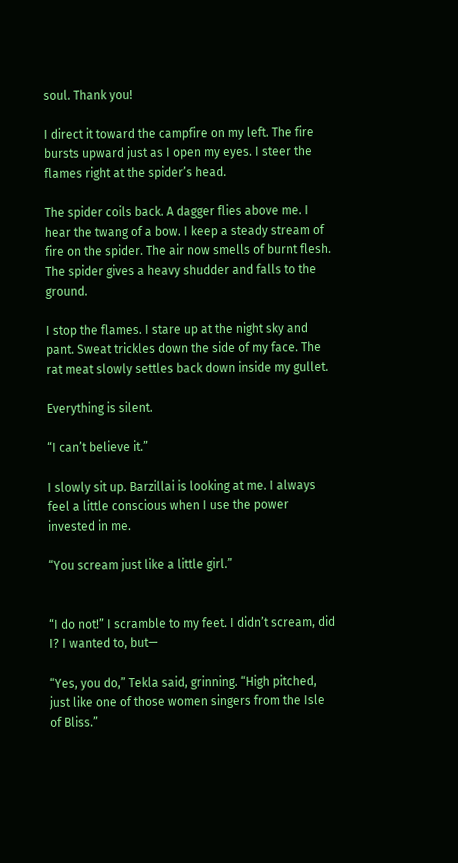soul. Thank you!

I direct it toward the campfire on my left. The fire bursts upward just as I open my eyes. I steer the flames right at the spider’s head.

The spider coils back. A dagger flies above me. I hear the twang of a bow. I keep a steady stream of fire on the spider. The air now smells of burnt flesh. The spider gives a heavy shudder and falls to the ground.

I stop the flames. I stare up at the night sky and pant. Sweat trickles down the side of my face. The rat meat slowly settles back down inside my gullet.

Everything is silent.

“I can’t believe it.”

I slowly sit up. Barzillai is looking at me. I always feel a little conscious when I use the power invested in me.

“You scream just like a little girl.”


“I do not!” I scramble to my feet. I didn’t scream, did I? I wanted to, but—

“Yes, you do,” Tekla said, grinning. “High pitched, just like one of those women singers from the Isle of Bliss.”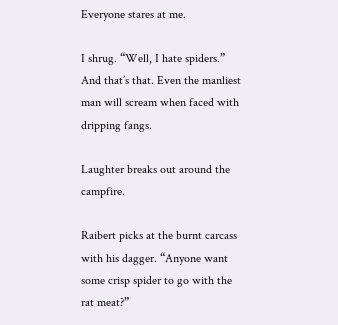Everyone stares at me.

I shrug. “Well, I hate spiders.” And that’s that. Even the manliest man will scream when faced with dripping fangs.

Laughter breaks out around the campfire.

Raibert picks at the burnt carcass with his dagger. “Anyone want some crisp spider to go with the rat meat?”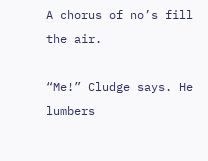A chorus of no’s fill the air.

“Me!” Cludge says. He lumbers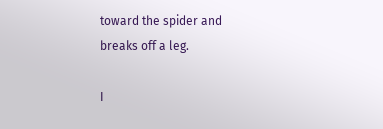toward the spider and breaks off a leg.

I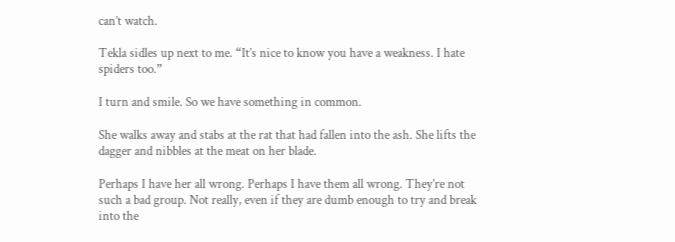can’t watch.

Tekla sidles up next to me. “It’s nice to know you have a weakness. I hate spiders too.”

I turn and smile. So we have something in common.

She walks away and stabs at the rat that had fallen into the ash. She lifts the dagger and nibbles at the meat on her blade.

Perhaps I have her all wrong. Perhaps I have them all wrong. They’re not such a bad group. Not really, even if they are dumb enough to try and break into the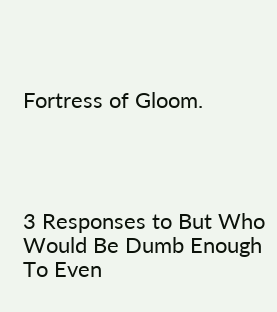Fortress of Gloom.




3 Responses to But Who Would Be Dumb Enough To Even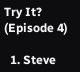Try It? (Episode 4)

  1. Steve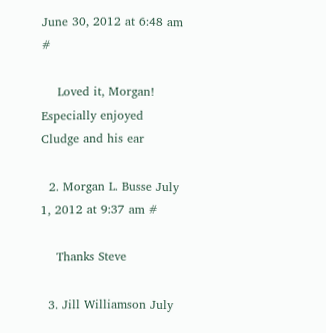June 30, 2012 at 6:48 am #

    Loved it, Morgan! Especially enjoyed Cludge and his ear

  2. Morgan L. Busse July 1, 2012 at 9:37 am #

    Thanks Steve

  3. Jill Williamson July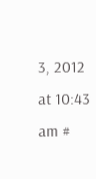3, 2012 at 10:43 am #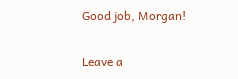Good job, Morgan!

Leave a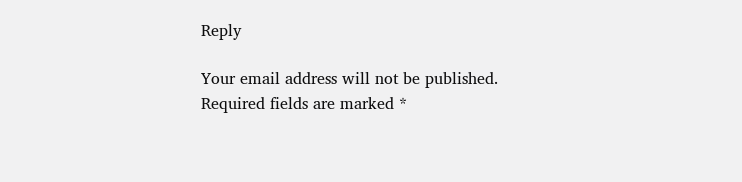Reply

Your email address will not be published. Required fields are marked *